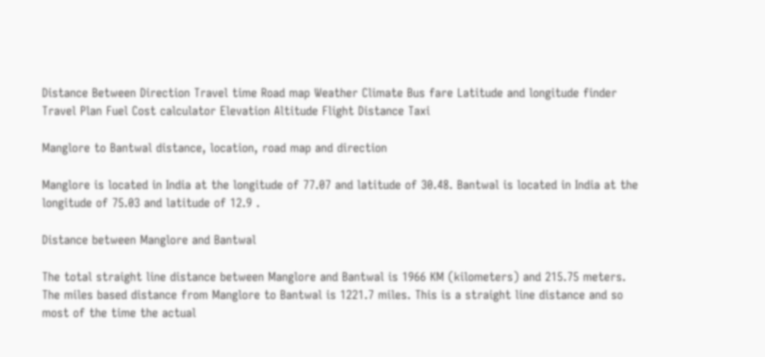Distance Between Direction Travel time Road map Weather Climate Bus fare Latitude and longitude finder Travel Plan Fuel Cost calculator Elevation Altitude Flight Distance Taxi

Manglore to Bantwal distance, location, road map and direction

Manglore is located in India at the longitude of 77.07 and latitude of 30.48. Bantwal is located in India at the longitude of 75.03 and latitude of 12.9 .

Distance between Manglore and Bantwal

The total straight line distance between Manglore and Bantwal is 1966 KM (kilometers) and 215.75 meters. The miles based distance from Manglore to Bantwal is 1221.7 miles. This is a straight line distance and so most of the time the actual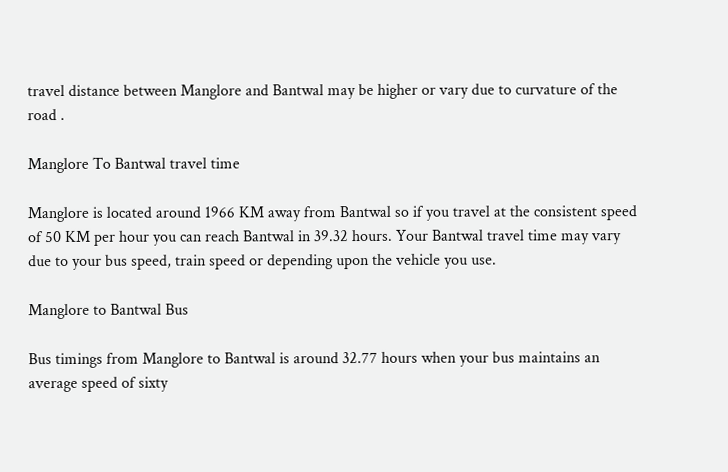travel distance between Manglore and Bantwal may be higher or vary due to curvature of the road .

Manglore To Bantwal travel time

Manglore is located around 1966 KM away from Bantwal so if you travel at the consistent speed of 50 KM per hour you can reach Bantwal in 39.32 hours. Your Bantwal travel time may vary due to your bus speed, train speed or depending upon the vehicle you use.

Manglore to Bantwal Bus

Bus timings from Manglore to Bantwal is around 32.77 hours when your bus maintains an average speed of sixty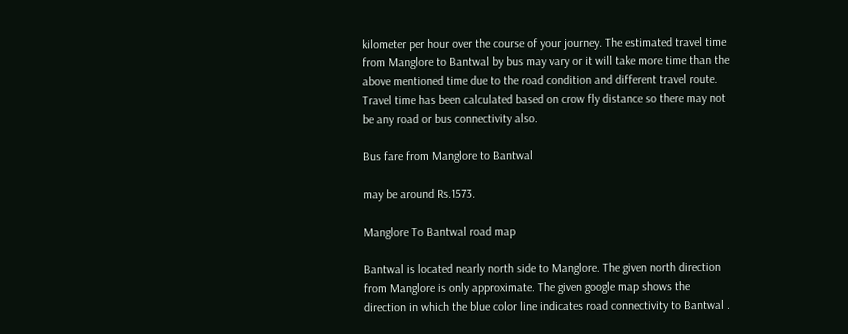kilometer per hour over the course of your journey. The estimated travel time from Manglore to Bantwal by bus may vary or it will take more time than the above mentioned time due to the road condition and different travel route. Travel time has been calculated based on crow fly distance so there may not be any road or bus connectivity also.

Bus fare from Manglore to Bantwal

may be around Rs.1573.

Manglore To Bantwal road map

Bantwal is located nearly north side to Manglore. The given north direction from Manglore is only approximate. The given google map shows the direction in which the blue color line indicates road connectivity to Bantwal .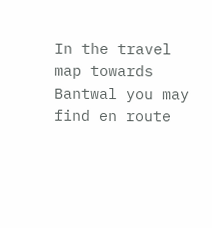In the travel map towards Bantwal you may find en route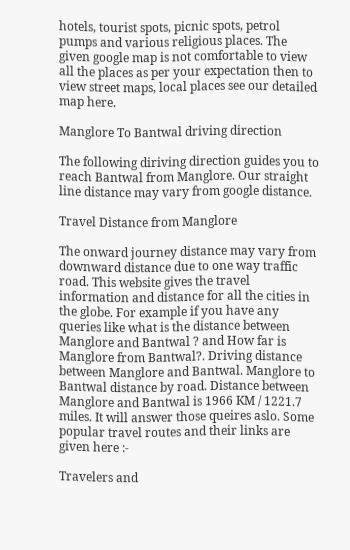hotels, tourist spots, picnic spots, petrol pumps and various religious places. The given google map is not comfortable to view all the places as per your expectation then to view street maps, local places see our detailed map here.

Manglore To Bantwal driving direction

The following diriving direction guides you to reach Bantwal from Manglore. Our straight line distance may vary from google distance.

Travel Distance from Manglore

The onward journey distance may vary from downward distance due to one way traffic road. This website gives the travel information and distance for all the cities in the globe. For example if you have any queries like what is the distance between Manglore and Bantwal ? and How far is Manglore from Bantwal?. Driving distance between Manglore and Bantwal. Manglore to Bantwal distance by road. Distance between Manglore and Bantwal is 1966 KM / 1221.7 miles. It will answer those queires aslo. Some popular travel routes and their links are given here :-

Travelers and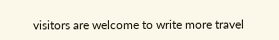visitors are welcome to write more travel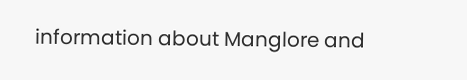information about Manglore and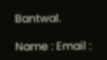Bantwal.

Name : Email :